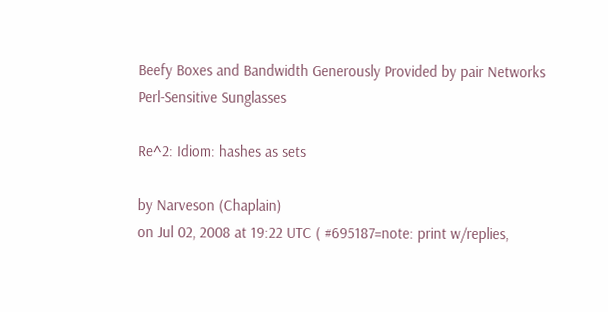Beefy Boxes and Bandwidth Generously Provided by pair Networks
Perl-Sensitive Sunglasses

Re^2: Idiom: hashes as sets

by Narveson (Chaplain)
on Jul 02, 2008 at 19:22 UTC ( #695187=note: print w/replies,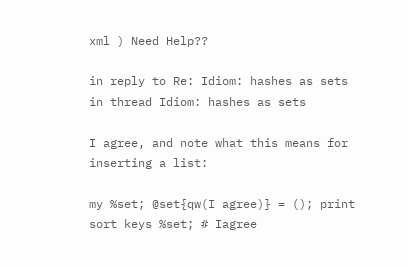xml ) Need Help??

in reply to Re: Idiom: hashes as sets
in thread Idiom: hashes as sets

I agree, and note what this means for inserting a list:

my %set; @set{qw(I agree)} = (); print sort keys %set; # Iagree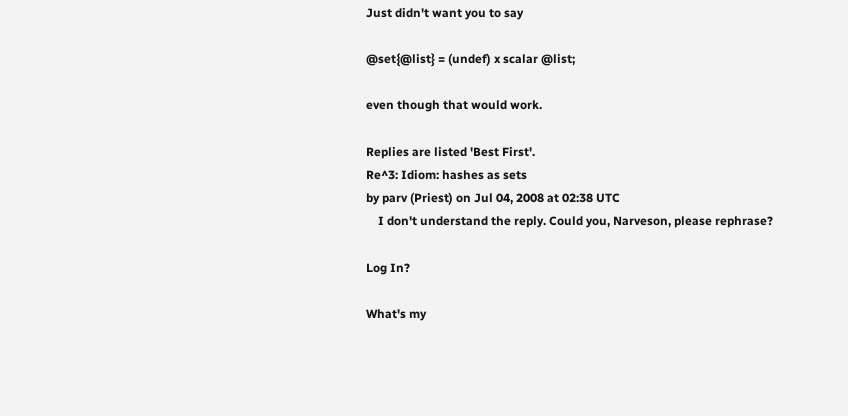Just didn't want you to say

@set{@list} = (undef) x scalar @list;

even though that would work.

Replies are listed 'Best First'.
Re^3: Idiom: hashes as sets
by parv (Priest) on Jul 04, 2008 at 02:38 UTC
    I don't understand the reply. Could you, Narveson, please rephrase?

Log In?

What's my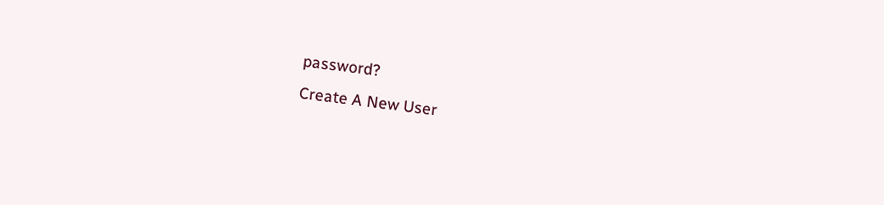password?
Create A New User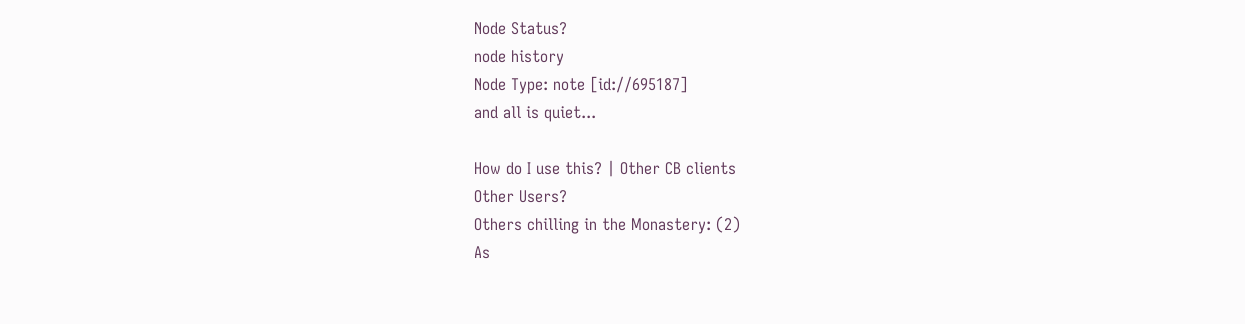Node Status?
node history
Node Type: note [id://695187]
and all is quiet...

How do I use this? | Other CB clients
Other Users?
Others chilling in the Monastery: (2)
As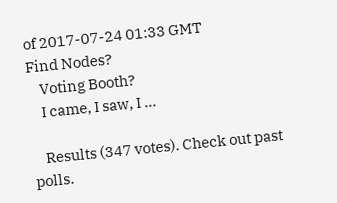of 2017-07-24 01:33 GMT
Find Nodes?
    Voting Booth?
    I came, I saw, I ...

    Results (347 votes). Check out past polls.